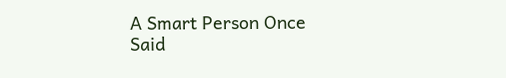A Smart Person Once Said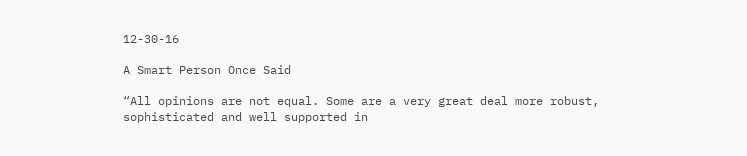12-30-16

A Smart Person Once Said

“All opinions are not equal. Some are a very great deal more robust, sophisticated and well supported in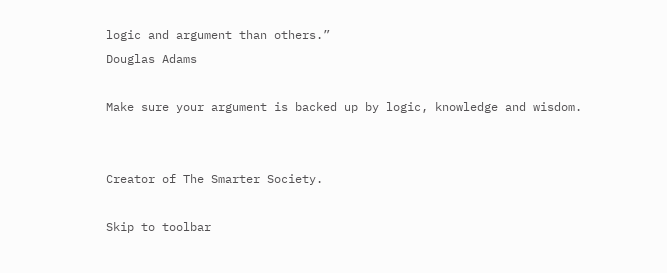logic and argument than others.”
Douglas Adams

Make sure your argument is backed up by logic, knowledge and wisdom.


Creator of The Smarter Society.

Skip to toolbar